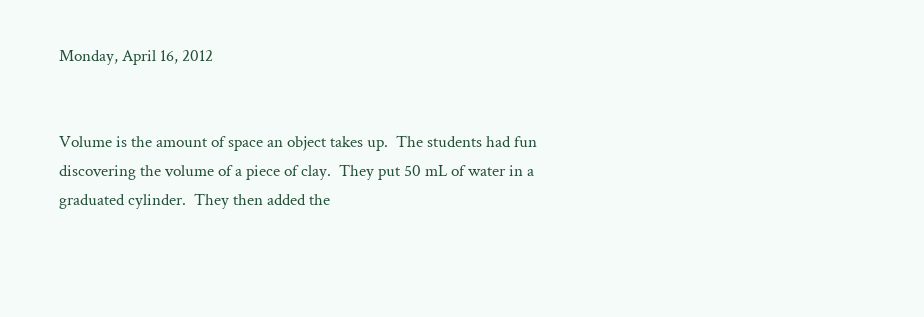Monday, April 16, 2012


Volume is the amount of space an object takes up.  The students had fun discovering the volume of a piece of clay.  They put 50 mL of water in a graduated cylinder.  They then added the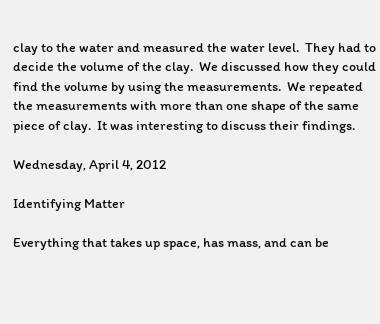clay to the water and measured the water level.  They had to decide the volume of the clay.  We discussed how they could find the volume by using the measurements.  We repeated the measurements with more than one shape of the same piece of clay.  It was interesting to discuss their findings.

Wednesday, April 4, 2012

Identifying Matter

Everything that takes up space, has mass, and can be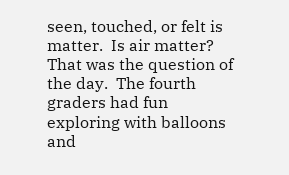seen, touched, or felt is matter.  Is air matter?  That was the question of the day.  The fourth graders had fun exploring with balloons and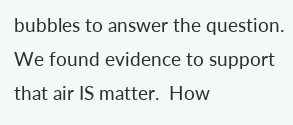bubbles to answer the question.  We found evidence to support that air IS matter.  How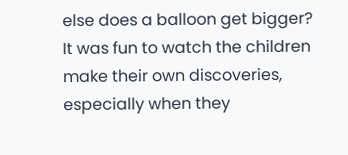else does a balloon get bigger? It was fun to watch the children make their own discoveries, especially when they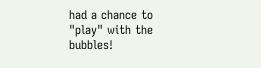had a chance to "play" with the bubbles!